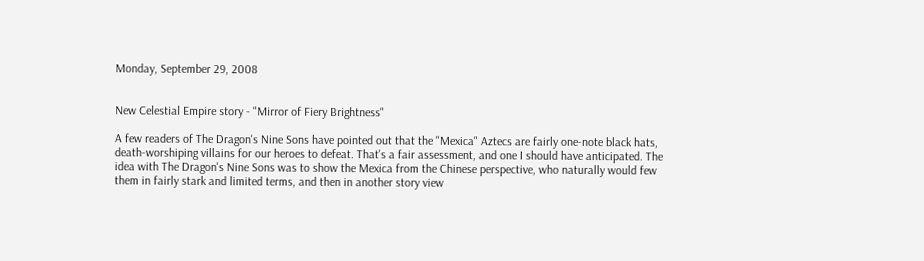Monday, September 29, 2008


New Celestial Empire story - "Mirror of Fiery Brightness"

A few readers of The Dragon's Nine Sons have pointed out that the "Mexica" Aztecs are fairly one-note black hats, death-worshiping villains for our heroes to defeat. That's a fair assessment, and one I should have anticipated. The idea with The Dragon's Nine Sons was to show the Mexica from the Chinese perspective, who naturally would few them in fairly stark and limited terms, and then in another story view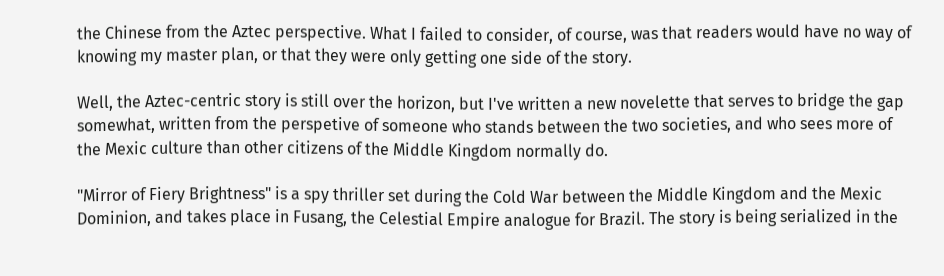the Chinese from the Aztec perspective. What I failed to consider, of course, was that readers would have no way of knowing my master plan, or that they were only getting one side of the story.

Well, the Aztec-centric story is still over the horizon, but I've written a new novelette that serves to bridge the gap somewhat, written from the perspetive of someone who stands between the two societies, and who sees more of the Mexic culture than other citizens of the Middle Kingdom normally do.

"Mirror of Fiery Brightness" is a spy thriller set during the Cold War between the Middle Kingdom and the Mexic Dominion, and takes place in Fusang, the Celestial Empire analogue for Brazil. The story is being serialized in the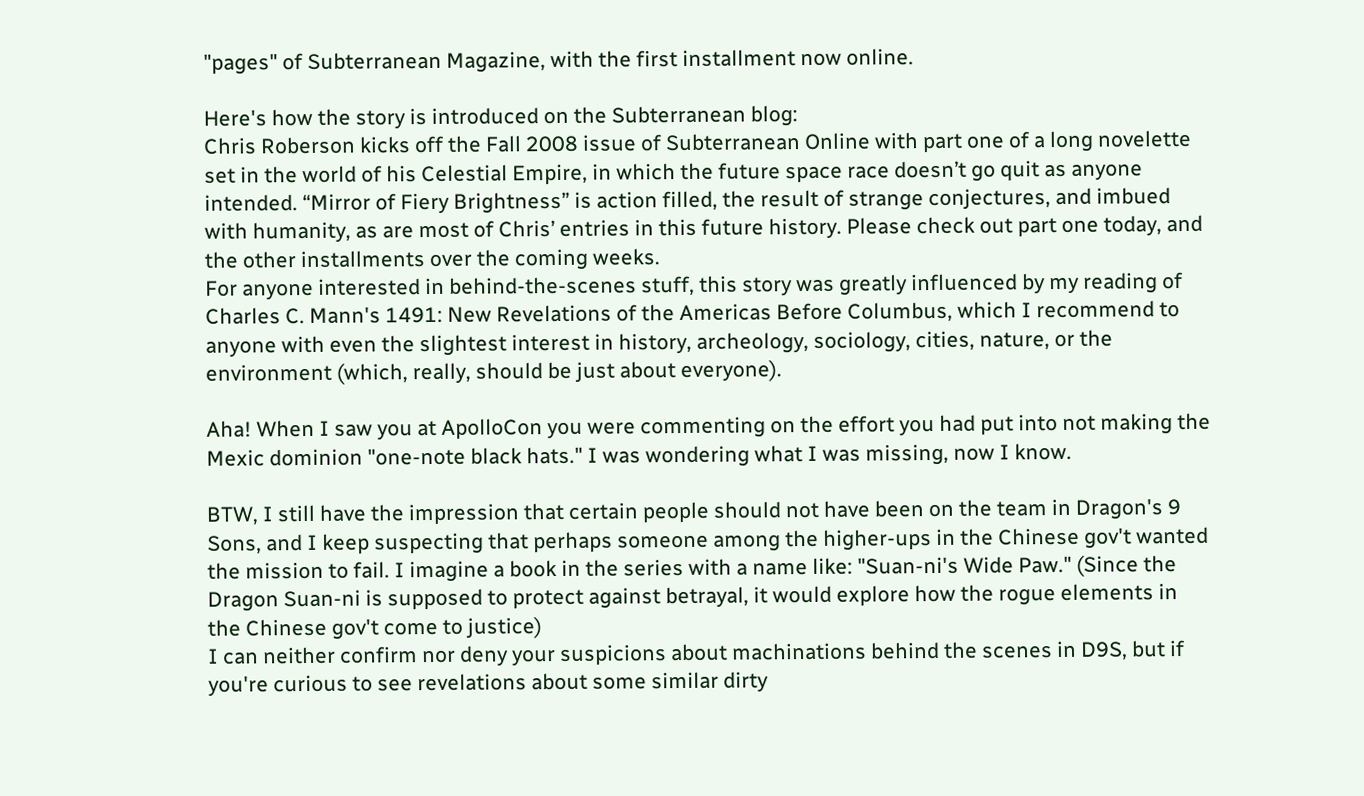"pages" of Subterranean Magazine, with the first installment now online.

Here's how the story is introduced on the Subterranean blog:
Chris Roberson kicks off the Fall 2008 issue of Subterranean Online with part one of a long novelette set in the world of his Celestial Empire, in which the future space race doesn’t go quit as anyone intended. “Mirror of Fiery Brightness” is action filled, the result of strange conjectures, and imbued with humanity, as are most of Chris’ entries in this future history. Please check out part one today, and the other installments over the coming weeks.
For anyone interested in behind-the-scenes stuff, this story was greatly influenced by my reading of Charles C. Mann's 1491: New Revelations of the Americas Before Columbus, which I recommend to anyone with even the slightest interest in history, archeology, sociology, cities, nature, or the environment (which, really, should be just about everyone).

Aha! When I saw you at ApolloCon you were commenting on the effort you had put into not making the Mexic dominion "one-note black hats." I was wondering what I was missing, now I know.

BTW, I still have the impression that certain people should not have been on the team in Dragon's 9 Sons, and I keep suspecting that perhaps someone among the higher-ups in the Chinese gov't wanted the mission to fail. I imagine a book in the series with a name like: "Suan-ni's Wide Paw." (Since the Dragon Suan-ni is supposed to protect against betrayal, it would explore how the rogue elements in the Chinese gov't come to justice)
I can neither confirm nor deny your suspicions about machinations behind the scenes in D9S, but if you're curious to see revelations about some similar dirty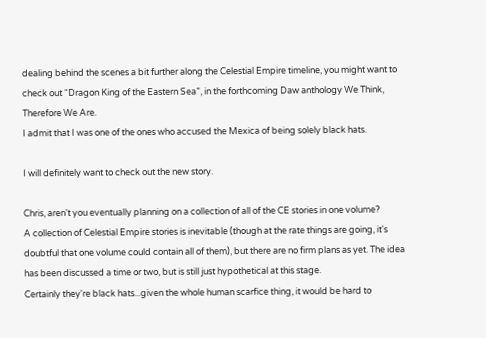dealing behind the scenes a bit further along the Celestial Empire timeline, you might want to check out “Dragon King of the Eastern Sea”, in the forthcoming Daw anthology We Think, Therefore We Are.
I admit that I was one of the ones who accused the Mexica of being solely black hats.

I will definitely want to check out the new story.

Chris, aren't you eventually planning on a collection of all of the CE stories in one volume?
A collection of Celestial Empire stories is inevitable (though at the rate things are going, it's doubtful that one volume could contain all of them), but there are no firm plans as yet. The idea has been discussed a time or two, but is still just hypothetical at this stage.
Certainly they're black hats...given the whole human scarfice thing, it would be hard to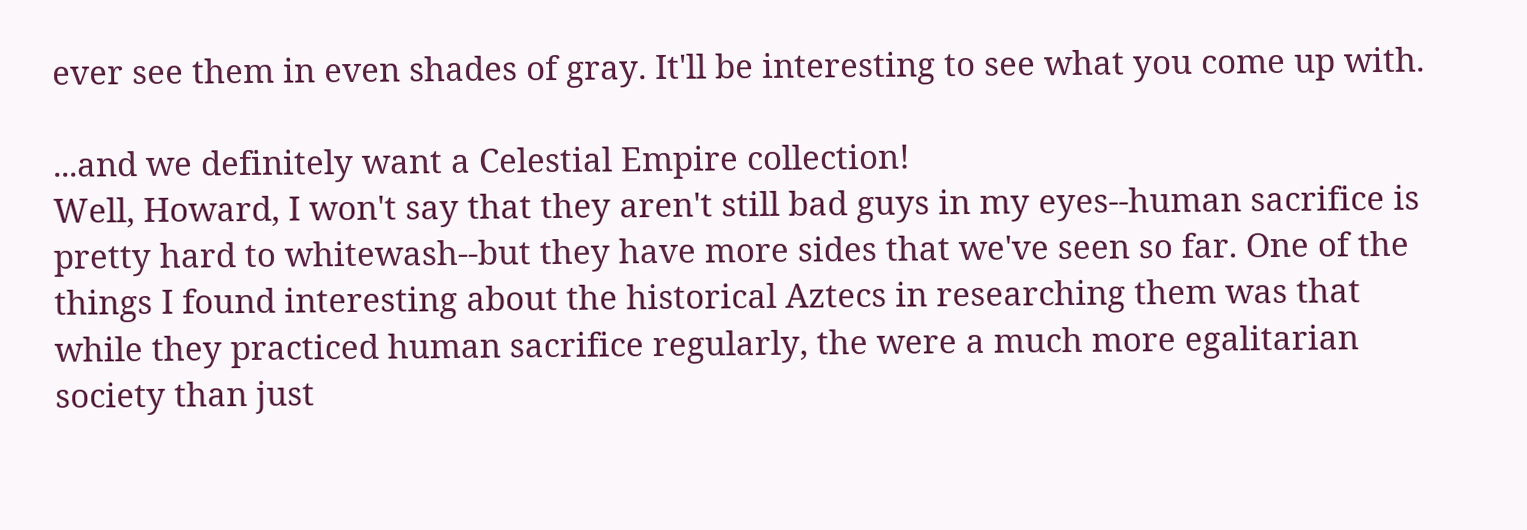ever see them in even shades of gray. It'll be interesting to see what you come up with.

...and we definitely want a Celestial Empire collection!
Well, Howard, I won't say that they aren't still bad guys in my eyes--human sacrifice is pretty hard to whitewash--but they have more sides that we've seen so far. One of the things I found interesting about the historical Aztecs in researching them was that while they practiced human sacrifice regularly, the were a much more egalitarian society than just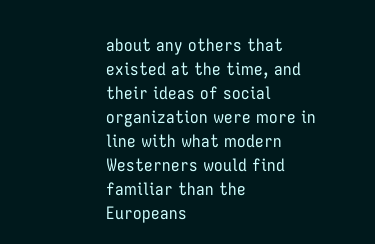about any others that existed at the time, and their ideas of social organization were more in line with what modern Westerners would find familiar than the Europeans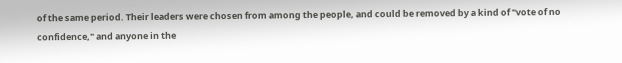of the same period. Their leaders were chosen from among the people, and could be removed by a kind of "vote of no confidence," and anyone in the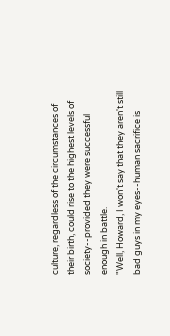culture, regardless of the circumstances of their birth, could rise to the highest levels of society--provided they were successful enough in battle.
"Well, Howard, I won't say that they aren't still bad guys in my eyes--human sacrifice is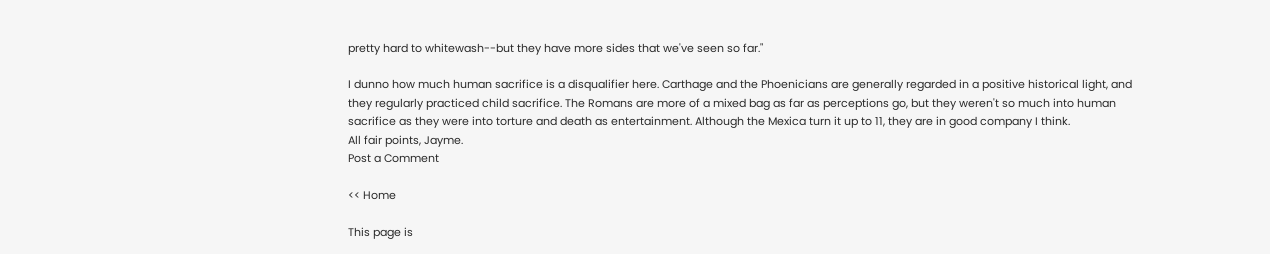pretty hard to whitewash--but they have more sides that we've seen so far."

I dunno how much human sacrifice is a disqualifier here. Carthage and the Phoenicians are generally regarded in a positive historical light, and they regularly practiced child sacrifice. The Romans are more of a mixed bag as far as perceptions go, but they weren't so much into human sacrifice as they were into torture and death as entertainment. Although the Mexica turn it up to 11, they are in good company I think.
All fair points, Jayme.
Post a Comment

<< Home

This page is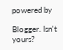powered by

Blogger. Isn't yours?